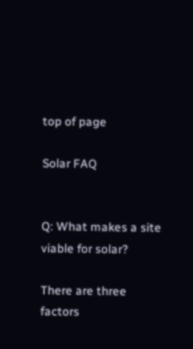top of page

Solar FAQ


Q: What makes a site viable for solar?

There are three factors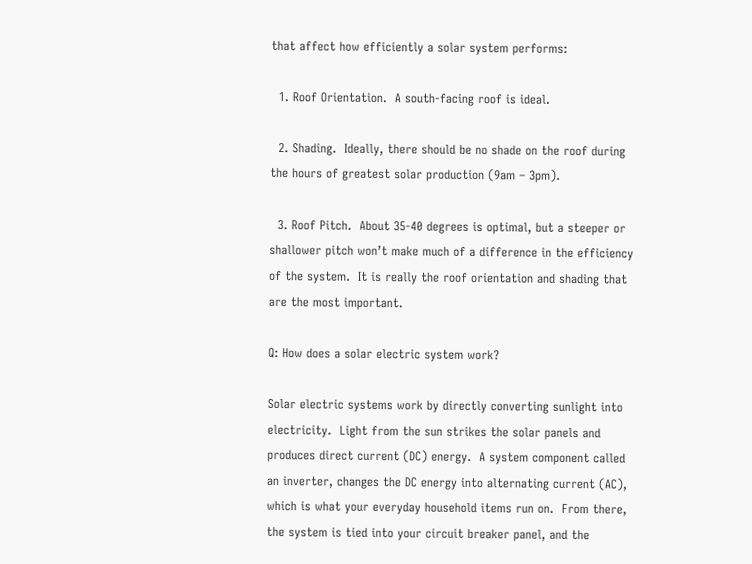that affect how efficiently a solar system performs:

  1. Roof Orientation.  A south-facing roof is ideal.

  2. Shading.  Ideally, there should be no shade on the roof during the hours of greatest solar production (9am – 3pm).

  3. Roof Pitch.  About 35-40 degrees is optimal, but a steeper or shallower pitch won’t make much of a difference in the efficiency of the system.  It is really the roof orientation and shading that are the most important.

Q: How does a solar electric system work?

Solar electric systems work by directly converting sunlight into electricity.  Light from the sun strikes the solar panels and produces direct current (DC) energy.  A system component called an inverter, changes the DC energy into alternating current (AC), which is what your everyday household items run on.  From there, the system is tied into your circuit breaker panel, and the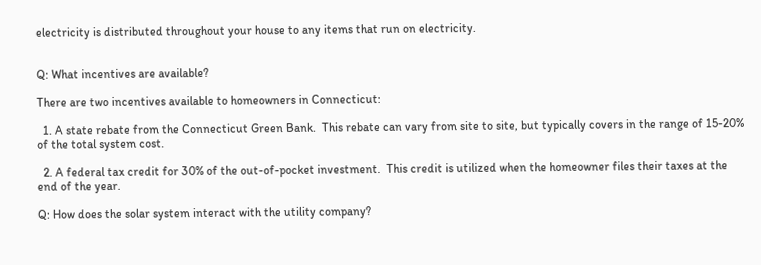electricity is distributed throughout your house to any items that run on electricity.


Q: What incentives are available?

There are two incentives available to homeowners in Connecticut:

  1. A state rebate from the Connecticut Green Bank.  This rebate can vary from site to site, but typically covers in the range of 15-20% of the total system cost.

  2. A federal tax credit for 30% of the out-of-pocket investment.  This credit is utilized when the homeowner files their taxes at the end of the year.

Q: How does the solar system interact with the utility company?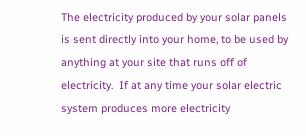The electricity produced by your solar panels is sent directly into your home, to be used by anything at your site that runs off of electricity.  If at any time your solar electric system produces more electricity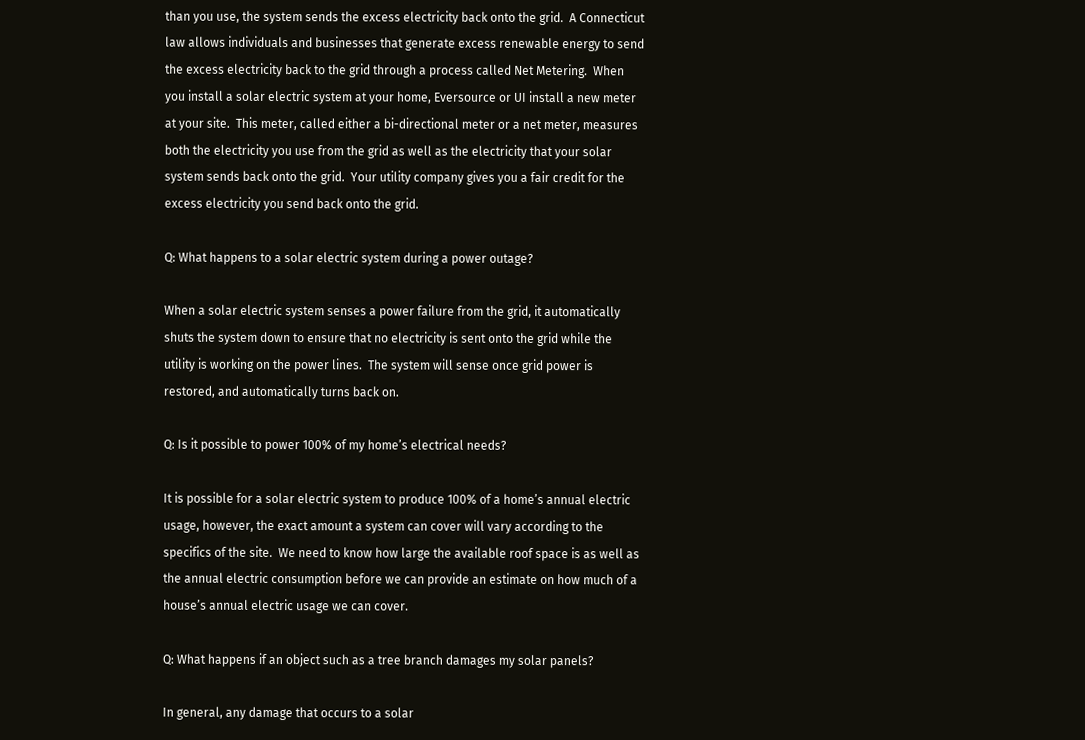than you use, the system sends the excess electricity back onto the grid.  A Connecticut law allows individuals and businesses that generate excess renewable energy to send the excess electricity back to the grid through a process called Net Metering.  When you install a solar electric system at your home, Eversource or UI install a new meter at your site.  This meter, called either a bi-directional meter or a net meter, measures both the electricity you use from the grid as well as the electricity that your solar system sends back onto the grid.  Your utility company gives you a fair credit for the excess electricity you send back onto the grid.

Q: What happens to a solar electric system during a power outage?

When a solar electric system senses a power failure from the grid, it automatically shuts the system down to ensure that no electricity is sent onto the grid while the utility is working on the power lines.  The system will sense once grid power is restored, and automatically turns back on.

Q: Is it possible to power 100% of my home’s electrical needs?

It is possible for a solar electric system to produce 100% of a home’s annual electric usage, however, the exact amount a system can cover will vary according to the specifics of the site.  We need to know how large the available roof space is as well as the annual electric consumption before we can provide an estimate on how much of a house’s annual electric usage we can cover.

Q: What happens if an object such as a tree branch damages my solar panels?

In general, any damage that occurs to a solar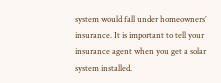system would fall under homeowners’ insurance. It is important to tell your insurance agent when you get a solar system installed.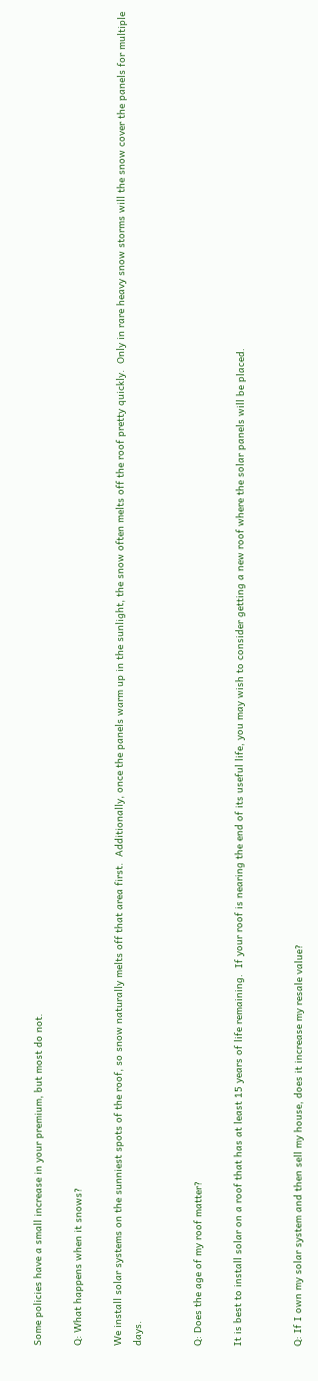Some policies have a small increase in your premium, but most do not.

Q: What happens when it snows?

We install solar systems on the sunniest spots of the roof, so snow naturally melts off that area first.  Additionally, once the panels warm up in the sunlight, the snow often melts off the roof pretty quickly.  Only in rare heavy snow storms will the snow cover the panels for multiple days.


Q: Does the age of my roof matter?

It is best to install solar on a roof that has at least 15 years of life remaining.  If your roof is nearing the end of its useful life, you may wish to consider getting a new roof where the solar panels will be placed.


Q: If I own my solar system and then sell my house, does it increase my resale value?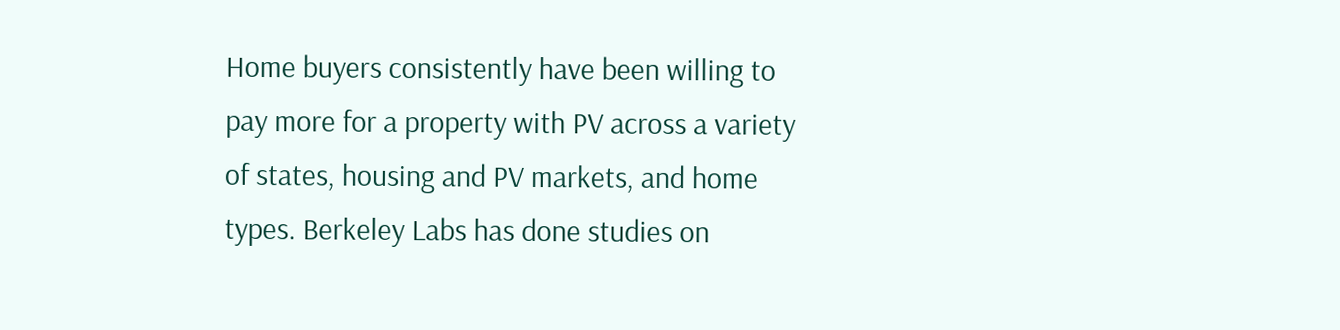Home buyers consistently have been willing to pay more for a property with PV across a variety of states, housing and PV markets, and home types. Berkeley Labs has done studies on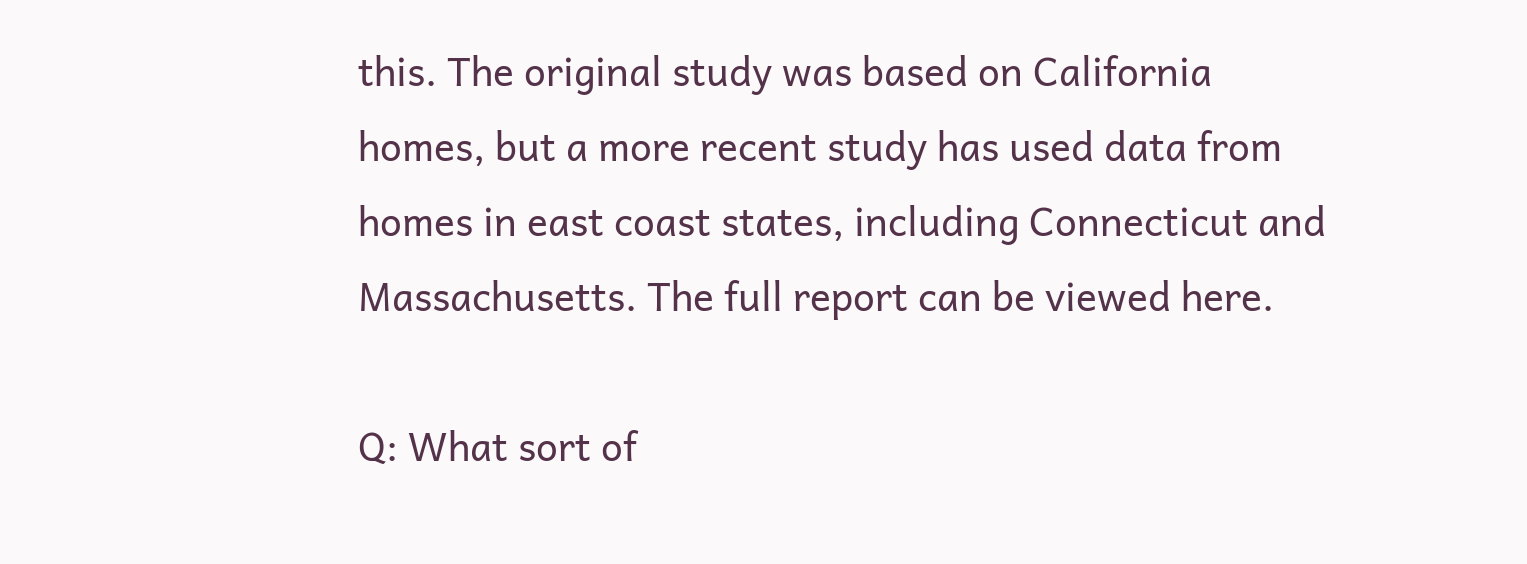this. The original study was based on California homes, but a more recent study has used data from homes in east coast states, including Connecticut and Massachusetts. The full report can be viewed here.

Q: What sort of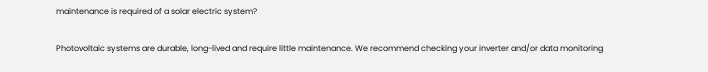maintenance is required of a solar electric system?

Photovoltaic systems are durable, long-lived and require little maintenance. We recommend checking your inverter and/or data monitoring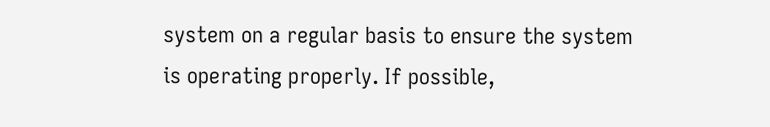system on a regular basis to ensure the system is operating properly. If possible,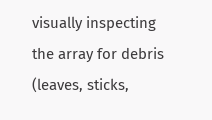visually inspecting the array for debris (leaves, sticks,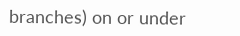branches) on or under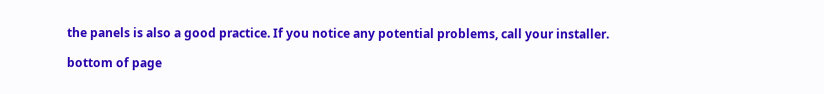the panels is also a good practice. If you notice any potential problems, call your installer.

bottom of page